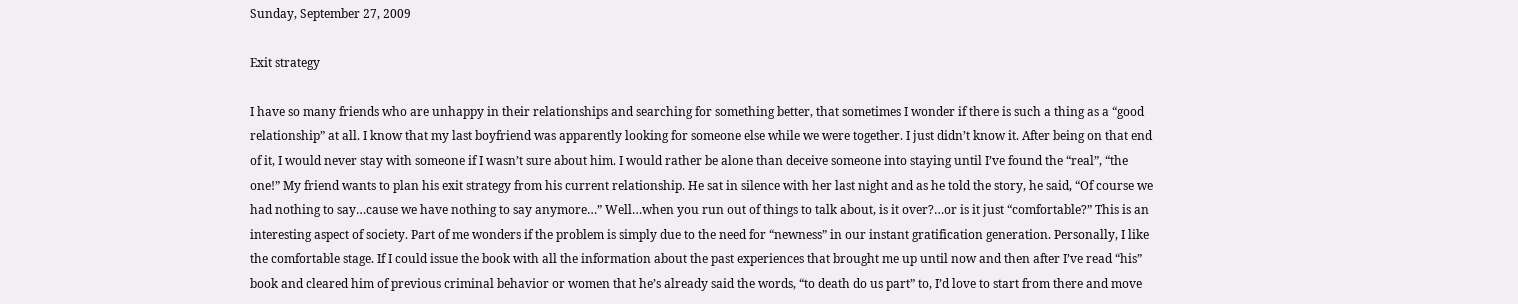Sunday, September 27, 2009

Exit strategy

I have so many friends who are unhappy in their relationships and searching for something better, that sometimes I wonder if there is such a thing as a “good relationship” at all. I know that my last boyfriend was apparently looking for someone else while we were together. I just didn’t know it. After being on that end of it, I would never stay with someone if I wasn’t sure about him. I would rather be alone than deceive someone into staying until I’ve found the “real”, “the one!” My friend wants to plan his exit strategy from his current relationship. He sat in silence with her last night and as he told the story, he said, “Of course we had nothing to say…cause we have nothing to say anymore…” Well…when you run out of things to talk about, is it over?…or is it just “comfortable?” This is an interesting aspect of society. Part of me wonders if the problem is simply due to the need for “newness” in our instant gratification generation. Personally, I like the comfortable stage. If I could issue the book with all the information about the past experiences that brought me up until now and then after I’ve read “his” book and cleared him of previous criminal behavior or women that he’s already said the words, “to death do us part” to, I’d love to start from there and move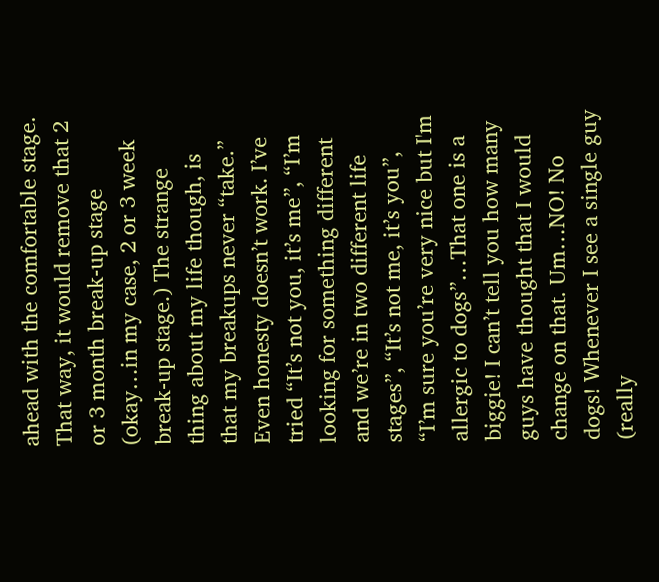ahead with the comfortable stage. That way, it would remove that 2 or 3 month break-up stage (okay…in my case, 2 or 3 week break-up stage.) The strange thing about my life though, is that my breakups never “take.” Even honesty doesn’t work. I’ve tried “It’s not you, it’s me”, “I’m looking for something different and we’re in two different life stages”, “It’s not me, it’s you”, “I’m sure you’re very nice but I'm allergic to dogs”…That one is a biggie! I can’t tell you how many guys have thought that I would change on that. Um…NO! No dogs! Whenever I see a single guy (really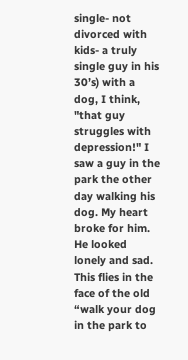single- not divorced with kids- a truly single guy in his 30’s) with a dog, I think, "that guy struggles with depression!" I saw a guy in the park the other day walking his dog. My heart broke for him. He looked lonely and sad. This flies in the face of the old “walk your dog in the park to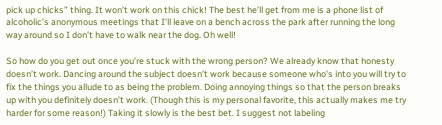pick up chicks” thing. It won’t work on this chick! The best he’ll get from me is a phone list of alcoholic’s anonymous meetings that I'll leave on a bench across the park after running the long way around so I don't have to walk near the dog. Oh well!

So how do you get out once you’re stuck with the wrong person? We already know that honesty doesn’t work. Dancing around the subject doesn’t work because someone who’s into you will try to fix the things you allude to as being the problem. Doing annoying things so that the person breaks up with you definitely doesn’t work. (Though this is my personal favorite, this actually makes me try harder for some reason!) Taking it slowly is the best bet. I suggest not labeling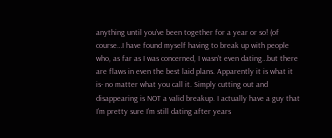anything until you’ve been together for a year or so! (of course…I have found myself having to break up with people who, as far as I was concerned, I wasn’t even dating…but there are flaws in even the best laid plans. Apparently it is what it is- no matter what you call it. Simply cutting out and disappearing is NOT a valid breakup. I actually have a guy that I’m pretty sure I’m still dating after years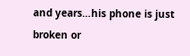and years…his phone is just broken or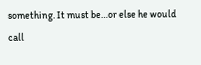something. It must be…or else he would call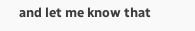and let me know that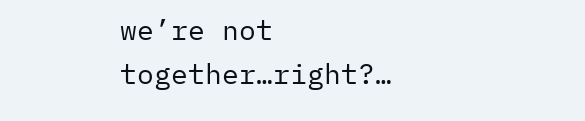we’re not together…right?…